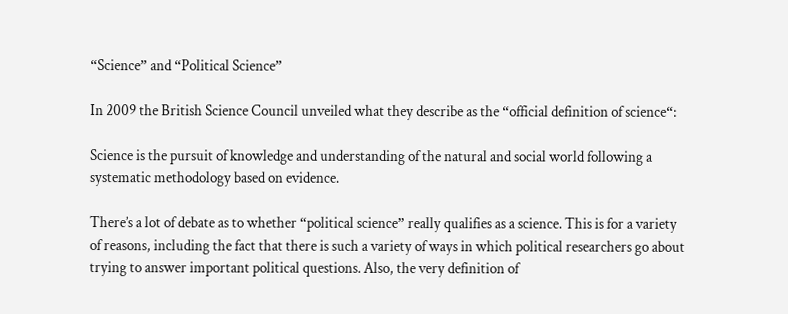“Science” and “Political Science”

In 2009 the British Science Council unveiled what they describe as the “official definition of science“:

Science is the pursuit of knowledge and understanding of the natural and social world following a systematic methodology based on evidence.

There’s a lot of debate as to whether “political science” really qualifies as a science. This is for a variety of reasons, including the fact that there is such a variety of ways in which political researchers go about trying to answer important political questions. Also, the very definition of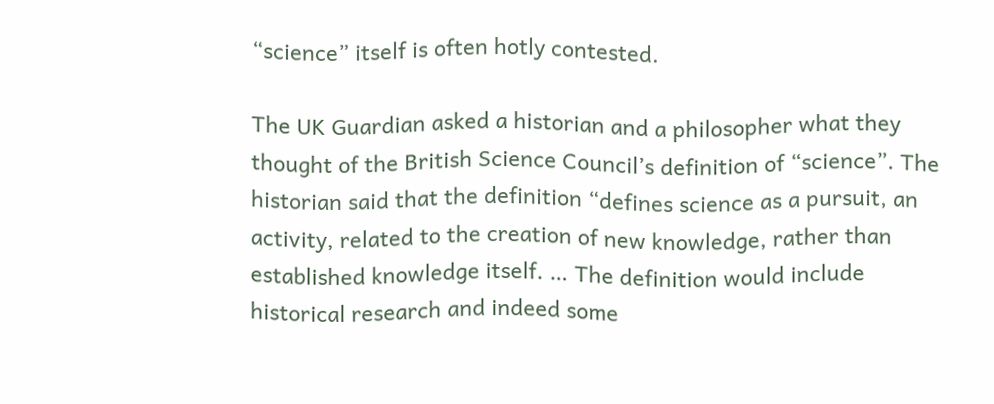“science” itself is often hotly contested.

The UK Guardian asked a historian and a philosopher what they thought of the British Science Council’s definition of “science”. The historian said that the definition “defines science as a pursuit, an activity, related to the creation of new knowledge, rather than established knowledge itself. … The definition would include historical research and indeed some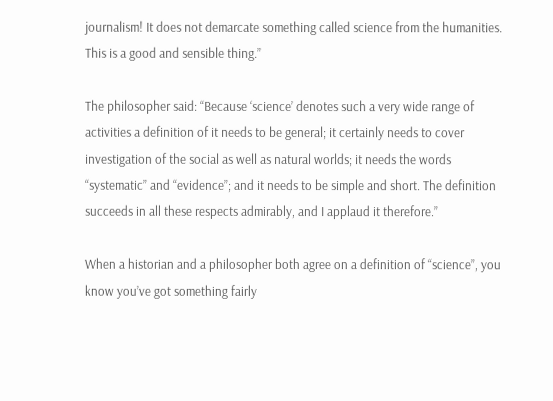journalism! It does not demarcate something called science from the humanities. This is a good and sensible thing.”

The philosopher said: “Because ‘science’ denotes such a very wide range of activities a definition of it needs to be general; it certainly needs to cover investigation of the social as well as natural worlds; it needs the words “systematic” and “evidence”; and it needs to be simple and short. The definition succeeds in all these respects admirably, and I applaud it therefore.”

When a historian and a philosopher both agree on a definition of “science”, you know you’ve got something fairly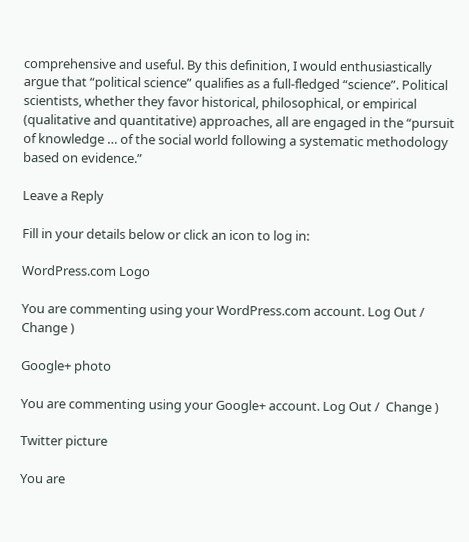comprehensive and useful. By this definition, I would enthusiastically argue that “political science” qualifies as a full-fledged “science”. Political scientists, whether they favor historical, philosophical, or empirical (qualitative and quantitative) approaches, all are engaged in the “pursuit of knowledge … of the social world following a systematic methodology based on evidence.”

Leave a Reply

Fill in your details below or click an icon to log in:

WordPress.com Logo

You are commenting using your WordPress.com account. Log Out /  Change )

Google+ photo

You are commenting using your Google+ account. Log Out /  Change )

Twitter picture

You are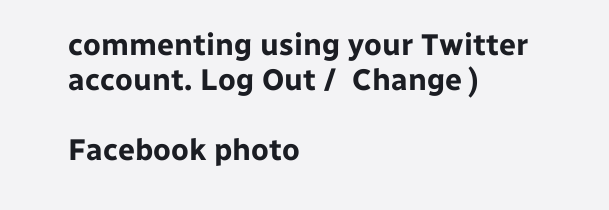commenting using your Twitter account. Log Out /  Change )

Facebook photo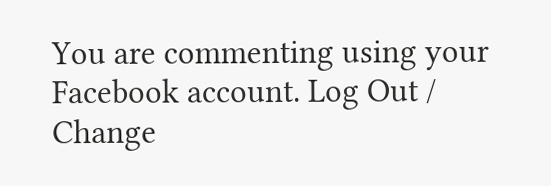You are commenting using your Facebook account. Log Out /  Change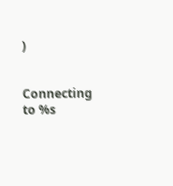)


Connecting to %s